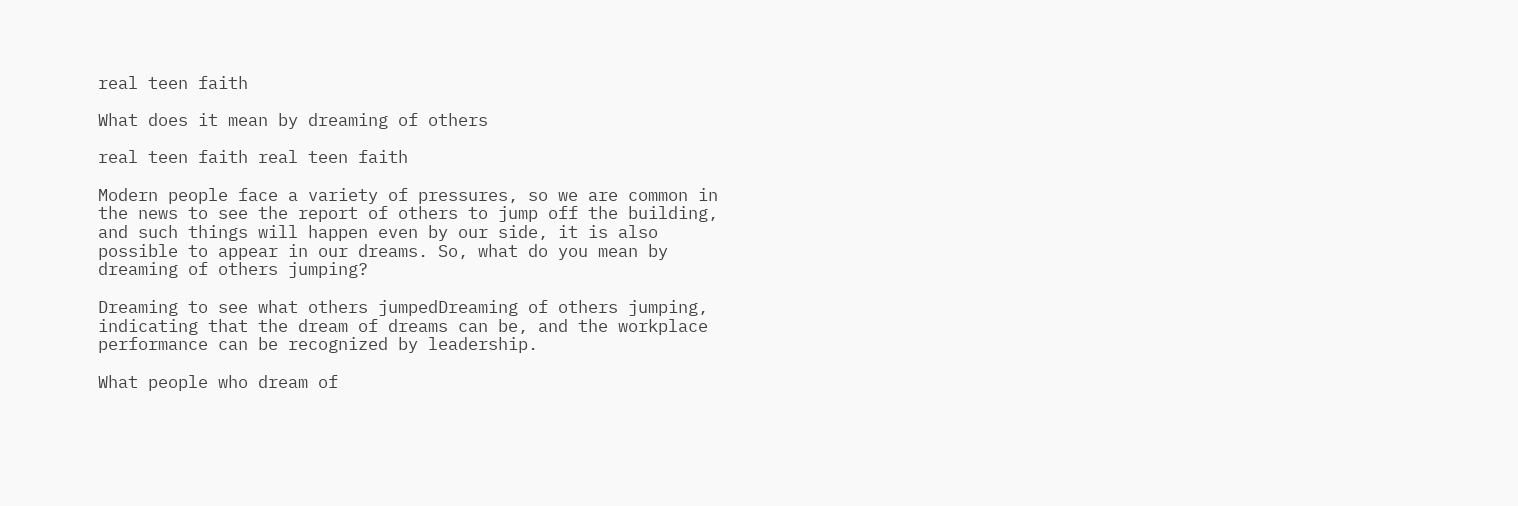real teen faith

What does it mean by dreaming of others

real teen faith real teen faith

Modern people face a variety of pressures, so we are common in the news to see the report of others to jump off the building, and such things will happen even by our side, it is also possible to appear in our dreams. So, what do you mean by dreaming of others jumping?

Dreaming to see what others jumpedDreaming of others jumping, indicating that the dream of dreams can be, and the workplace performance can be recognized by leadership.

What people who dream of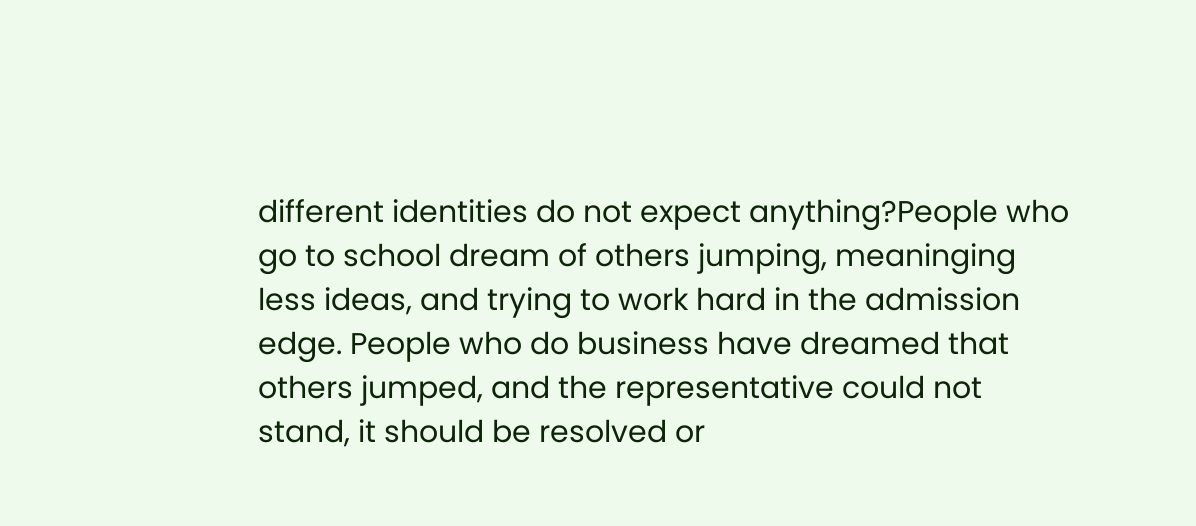different identities do not expect anything?People who go to school dream of others jumping, meaninging less ideas, and trying to work hard in the admission edge. People who do business have dreamed that others jumped, and the representative could not stand, it should be resolved or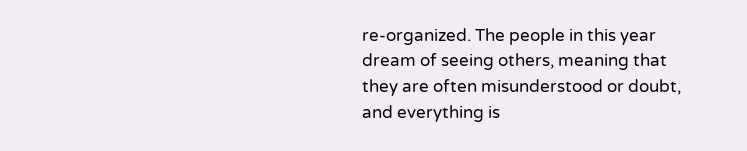re-organized. The people in this year dream of seeing others, meaning that they are often misunderstood or doubt, and everything is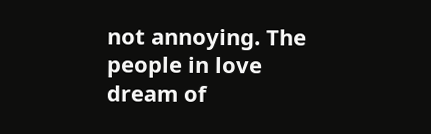not annoying. The people in love dream of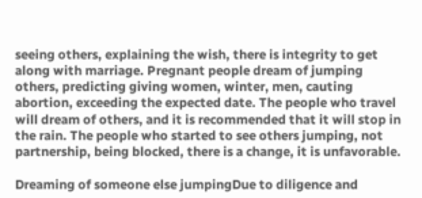seeing others, explaining the wish, there is integrity to get along with marriage. Pregnant people dream of jumping others, predicting giving women, winter, men, cauting abortion, exceeding the expected date. The people who travel will dream of others, and it is recommended that it will stop in the rain. The people who started to see others jumping, not partnership, being blocked, there is a change, it is unfavorable.

Dreaming of someone else jumpingDue to diligence and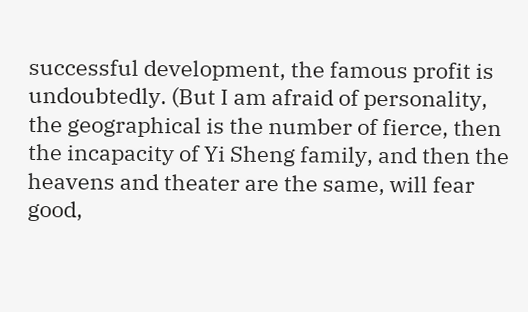successful development, the famous profit is undoubtedly. (But I am afraid of personality, the geographical is the number of fierce, then the incapacity of Yi Sheng family, and then the heavens and theater are the same, will fear good,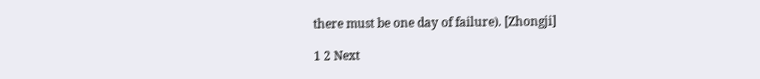there must be one day of failure). [Zhongji]

1 2 Next